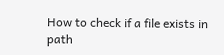How to check if a file exists in path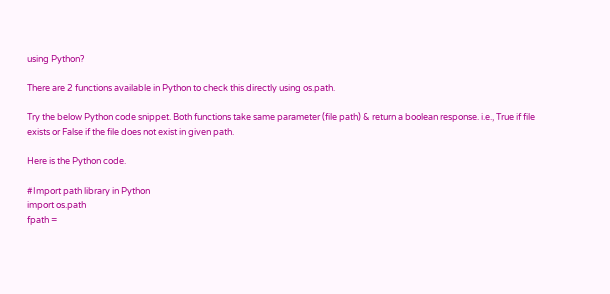using Python?

There are 2 functions available in Python to check this directly using os.path.

Try the below Python code snippet. Both functions take same parameter (file path) & return a boolean response. i.e., True if file exists or False if the file does not exist in given path.

Here is the Python code.

#Import path library in Python
import os.path
fpath =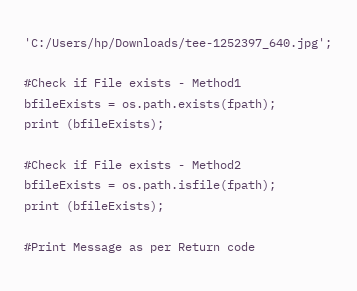'C:/Users/hp/Downloads/tee-1252397_640.jpg';

#Check if File exists - Method1
bfileExists = os.path.exists(fpath);
print (bfileExists);

#Check if File exists - Method2
bfileExists = os.path.isfile(fpath);
print (bfileExists);

#Print Message as per Return code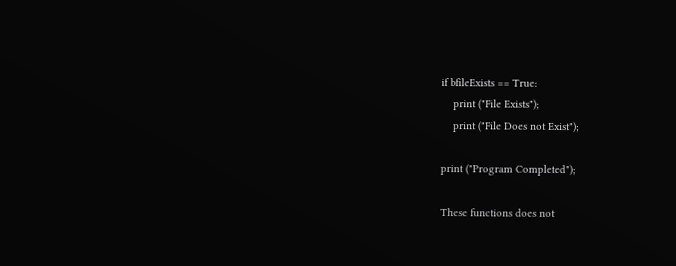if bfileExists == True:
    print ("File Exists");
    print ("File Does not Exist");

print ("Program Completed");

These functions does not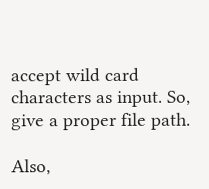accept wild card characters as input. So, give a proper file path.

Also,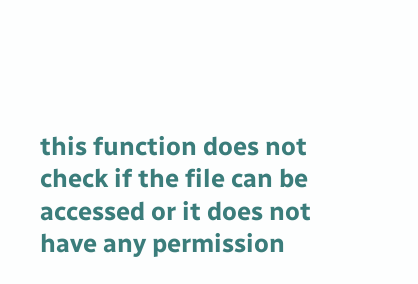this function does not check if the file can be accessed or it does not have any permission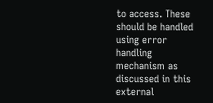to access. These should be handled using error handling mechanism as discussed in this external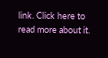link. Click here to read more about it.